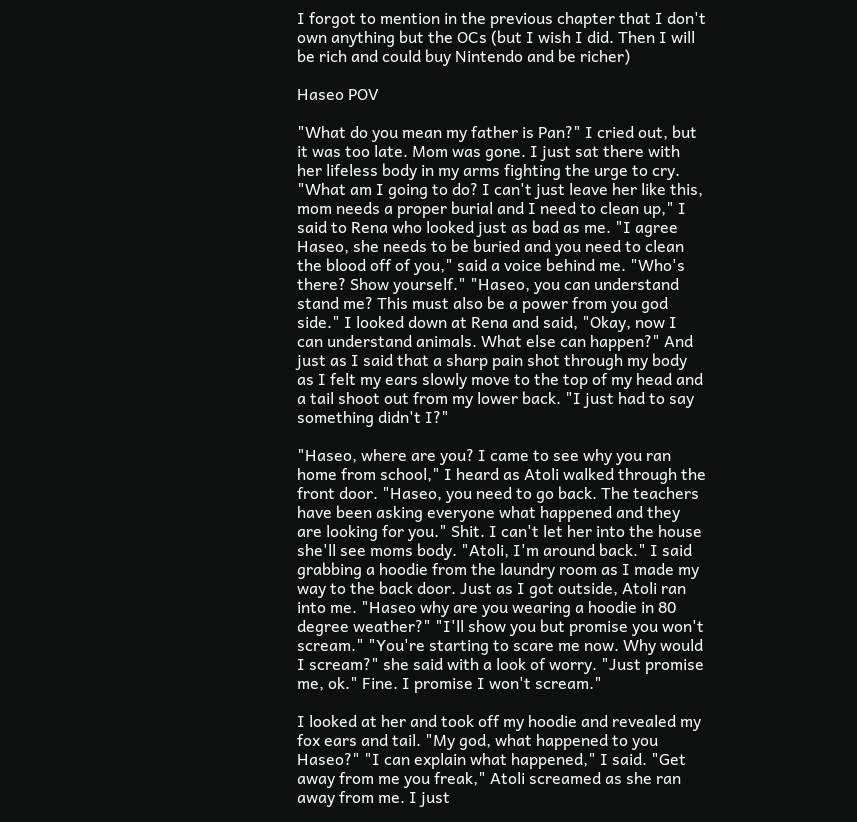I forgot to mention in the previous chapter that I don't own anything but the OCs (but I wish I did. Then I will be rich and could buy Nintendo and be richer)

Haseo POV

"What do you mean my father is Pan?" I cried out, but it was too late. Mom was gone. I just sat there with her lifeless body in my arms fighting the urge to cry. "What am I going to do? I can't just leave her like this, mom needs a proper burial and I need to clean up," I said to Rena who looked just as bad as me. "I agree Haseo, she needs to be buried and you need to clean the blood off of you," said a voice behind me. "Who's there? Show yourself." "Haseo, you can understand stand me? This must also be a power from you god side." I looked down at Rena and said, "Okay, now I can understand animals. What else can happen?" And just as I said that a sharp pain shot through my body as I felt my ears slowly move to the top of my head and a tail shoot out from my lower back. "I just had to say something didn't I?"

"Haseo, where are you? I came to see why you ran home from school," I heard as Atoli walked through the front door. "Haseo, you need to go back. The teachers have been asking everyone what happened and they are looking for you." Shit. I can't let her into the house she'll see moms body. "Atoli, I'm around back." I said grabbing a hoodie from the laundry room as I made my way to the back door. Just as I got outside, Atoli ran into me. "Haseo why are you wearing a hoodie in 80 degree weather?" "I'll show you but promise you won't scream." "You're starting to scare me now. Why would I scream?" she said with a look of worry. "Just promise me, ok." Fine. I promise I won't scream."

I looked at her and took off my hoodie and revealed my fox ears and tail. "My god, what happened to you Haseo?" "I can explain what happened," I said. "Get away from me you freak," Atoli screamed as she ran away from me. I just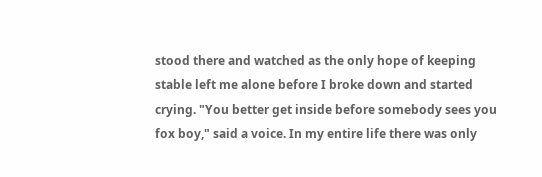stood there and watched as the only hope of keeping stable left me alone before I broke down and started crying. "You better get inside before somebody sees you fox boy," said a voice. In my entire life there was only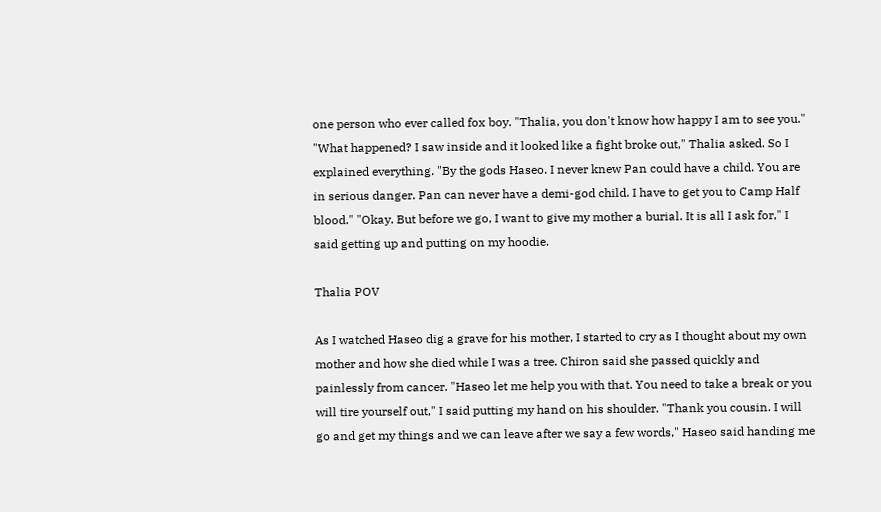one person who ever called fox boy. "Thalia, you don't know how happy I am to see you." "What happened? I saw inside and it looked like a fight broke out," Thalia asked. So I explained everything. "By the gods Haseo. I never knew Pan could have a child. You are in serious danger. Pan can never have a demi-god child. I have to get you to Camp Half blood." "Okay. But before we go, I want to give my mother a burial. It is all I ask for," I said getting up and putting on my hoodie.

Thalia POV

As I watched Haseo dig a grave for his mother, I started to cry as I thought about my own mother and how she died while I was a tree. Chiron said she passed quickly and painlessly from cancer. "Haseo let me help you with that. You need to take a break or you will tire yourself out," I said putting my hand on his shoulder. "Thank you cousin. I will go and get my things and we can leave after we say a few words," Haseo said handing me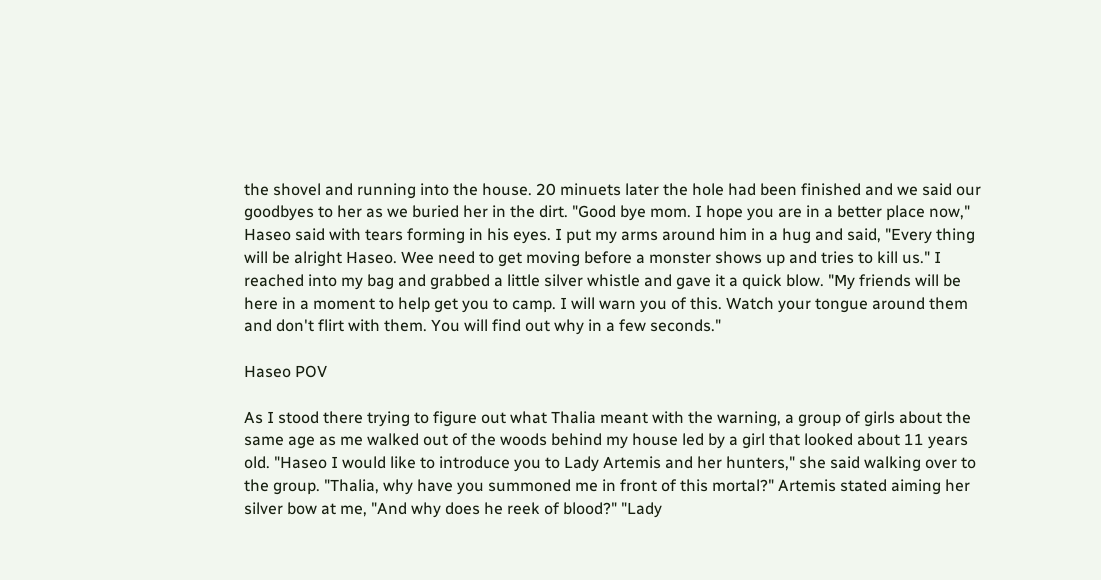the shovel and running into the house. 20 minuets later the hole had been finished and we said our goodbyes to her as we buried her in the dirt. "Good bye mom. I hope you are in a better place now," Haseo said with tears forming in his eyes. I put my arms around him in a hug and said, "Every thing will be alright Haseo. Wee need to get moving before a monster shows up and tries to kill us." I reached into my bag and grabbed a little silver whistle and gave it a quick blow. "My friends will be here in a moment to help get you to camp. I will warn you of this. Watch your tongue around them and don't flirt with them. You will find out why in a few seconds."

Haseo POV

As I stood there trying to figure out what Thalia meant with the warning, a group of girls about the same age as me walked out of the woods behind my house led by a girl that looked about 11 years old. "Haseo I would like to introduce you to Lady Artemis and her hunters," she said walking over to the group. "Thalia, why have you summoned me in front of this mortal?" Artemis stated aiming her silver bow at me, "And why does he reek of blood?" "Lady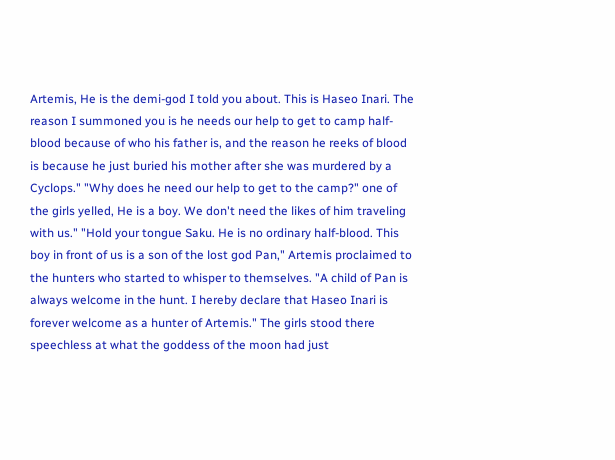Artemis, He is the demi-god I told you about. This is Haseo Inari. The reason I summoned you is he needs our help to get to camp half-blood because of who his father is, and the reason he reeks of blood is because he just buried his mother after she was murdered by a Cyclops." "Why does he need our help to get to the camp?" one of the girls yelled, He is a boy. We don't need the likes of him traveling with us." "Hold your tongue Saku. He is no ordinary half-blood. This boy in front of us is a son of the lost god Pan," Artemis proclaimed to the hunters who started to whisper to themselves. "A child of Pan is always welcome in the hunt. I hereby declare that Haseo Inari is forever welcome as a hunter of Artemis." The girls stood there speechless at what the goddess of the moon had just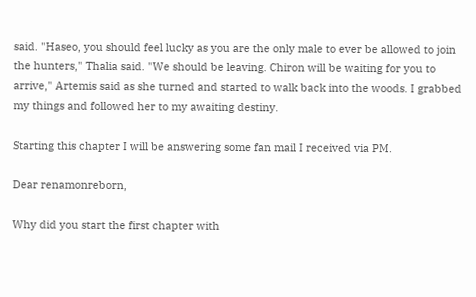said. "Haseo, you should feel lucky as you are the only male to ever be allowed to join the hunters," Thalia said. "We should be leaving. Chiron will be waiting for you to arrive," Artemis said as she turned and started to walk back into the woods. I grabbed my things and followed her to my awaiting destiny.

Starting this chapter I will be answering some fan mail I received via PM.

Dear renamonreborn,

Why did you start the first chapter with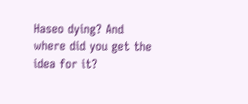Haseo dying? And where did you get the idea for it?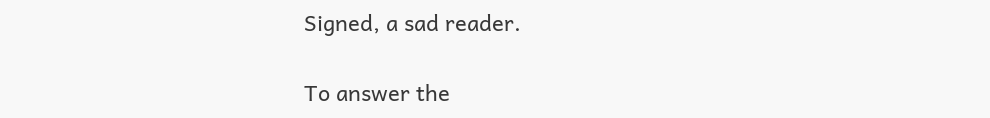Signed, a sad reader.

To answer the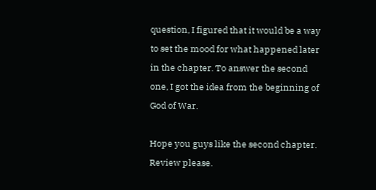question, I figured that it would be a way to set the mood for what happened later in the chapter. To answer the second one, I got the idea from the beginning of God of War.

Hope you guys like the second chapter. Review please.